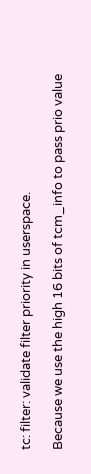tc: filter: validate filter priority in userspace.

Because we use the high 16 bits of tcm_info to pass prio value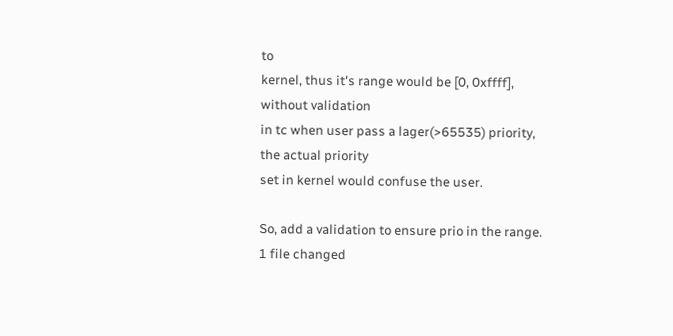to
kernel, thus it's range would be [0, 0xffff], without validation
in tc when user pass a lager(>65535) priority, the actual priority
set in kernel would confuse the user.

So, add a validation to ensure prio in the range.
1 file changed